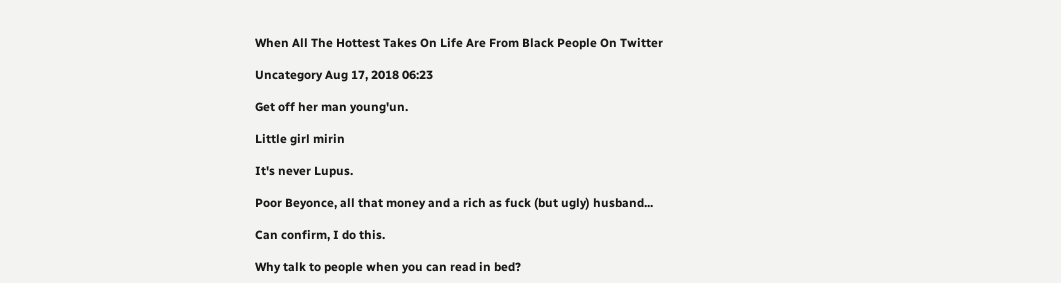When All The Hottest Takes On Life Are From Black People On Twitter

Uncategory Aug 17, 2018 06:23

Get off her man young'un.

Little girl mirin

It's never Lupus.

Poor Beyonce, all that money and a rich as fuck (but ugly) husband...

Can confirm, I do this.

Why talk to people when you can read in bed?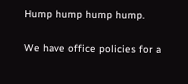Hump hump hump hump.

We have office policies for a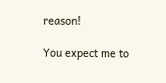reason!

You expect me to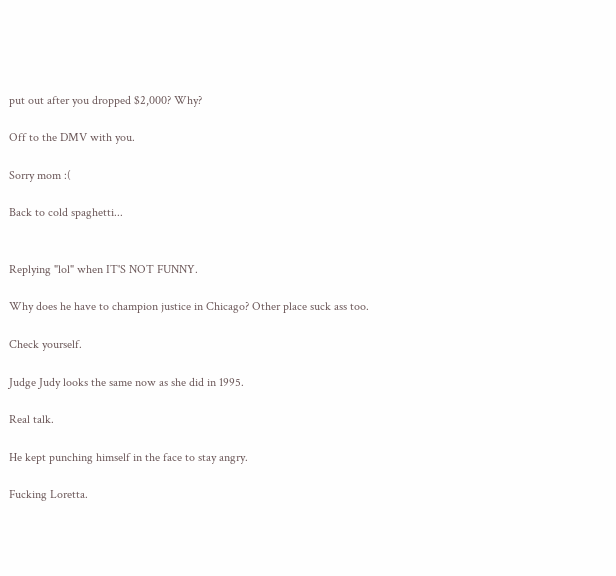put out after you dropped $2,000? Why?

Off to the DMV with you.

Sorry mom :(

Back to cold spaghetti...


Replying "lol" when IT'S NOT FUNNY.

Why does he have to champion justice in Chicago? Other place suck ass too.

Check yourself.

Judge Judy looks the same now as she did in 1995.

Real talk.

He kept punching himself in the face to stay angry.

Fucking Loretta.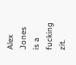Alex Jones is a fucking zit.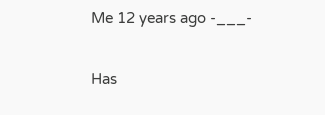Me 12 years ago -___-

Has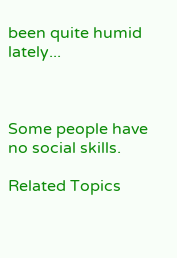been quite humid lately...



Some people have no social skills.

Related Topics